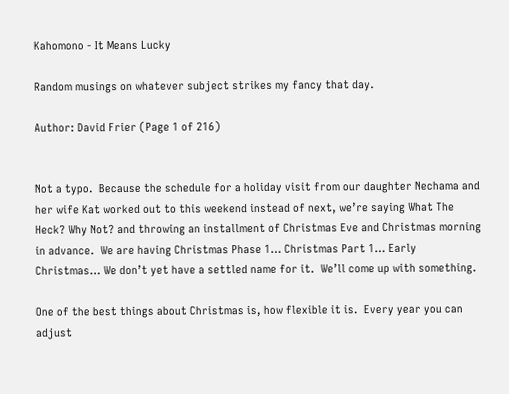Kahomono - It Means Lucky

Random musings on whatever subject strikes my fancy that day.

Author: David Frier (Page 1 of 216)


Not a typo.  Because the schedule for a holiday visit from our daughter Nechama and her wife Kat worked out to this weekend instead of next, we’re saying What The Heck? Why Not? and throwing an installment of Christmas Eve and Christmas morning in advance.  We are having Christmas Phase 1… Christmas Part 1… Early Christmas… We don’t yet have a settled name for it.  We’ll come up with something.

One of the best things about Christmas is, how flexible it is.  Every year you can adjust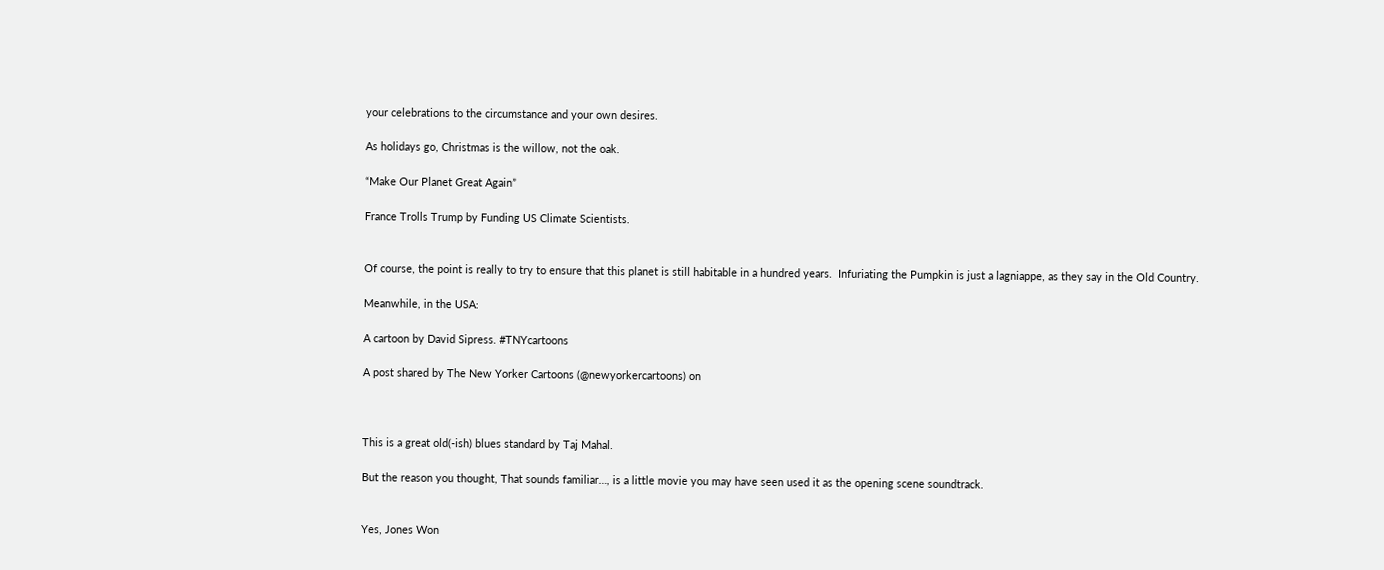your celebrations to the circumstance and your own desires.

As holidays go, Christmas is the willow, not the oak.

“Make Our Planet Great Again”

France Trolls Trump by Funding US Climate Scientists.


Of course, the point is really to try to ensure that this planet is still habitable in a hundred years.  Infuriating the Pumpkin is just a lagniappe, as they say in the Old Country.

Meanwhile, in the USA:

A cartoon by David Sipress. #TNYcartoons

A post shared by The New Yorker Cartoons (@newyorkercartoons) on



This is a great old(-ish) blues standard by Taj Mahal.

But the reason you thought, That sounds familiar…, is a little movie you may have seen used it as the opening scene soundtrack.


Yes, Jones Won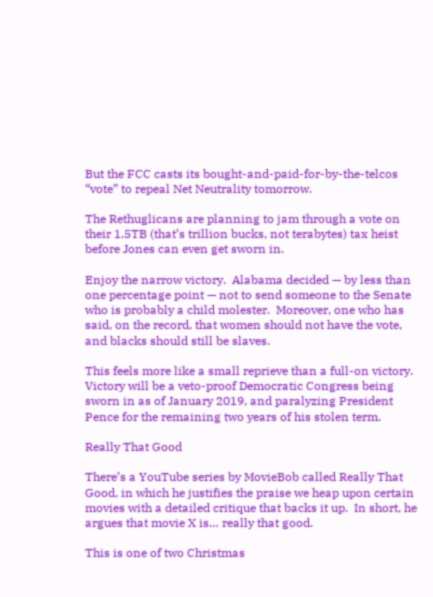But the FCC casts its bought-and-paid-for-by-the-telcos “vote” to repeal Net Neutrality tomorrow.

The Rethuglicans are planning to jam through a vote on their 1.5TB (that’s trillion bucks, not terabytes) tax heist before Jones can even get sworn in.

Enjoy the narrow victory.  Alabama decided — by less than one percentage point — not to send someone to the Senate who is probably a child molester.  Moreover, one who has said, on the record, that women should not have the vote, and blacks should still be slaves.

This feels more like a small reprieve than a full-on victory.  Victory will be a veto-proof Democratic Congress being sworn in as of January 2019, and paralyzing President Pence for the remaining two years of his stolen term.

Really That Good

There’s a YouTube series by MovieBob called Really That Good, in which he justifies the praise we heap upon certain movies with a detailed critique that backs it up.  In short, he argues that movie X is… really that good.

This is one of two Christmas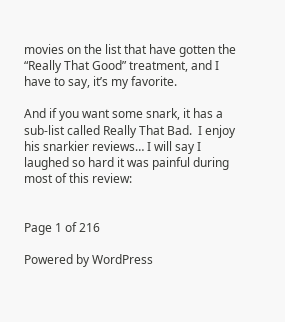movies on the list that have gotten the “Really That Good” treatment, and I have to say, it’s my favorite.

And if you want some snark, it has a sub-list called Really That Bad.  I enjoy his snarkier reviews… I will say I laughed so hard it was painful during most of this review:


Page 1 of 216

Powered by WordPress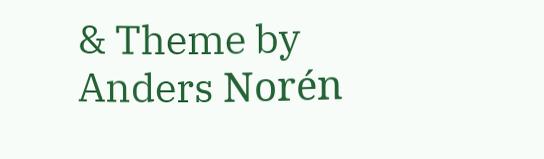& Theme by Anders Norén